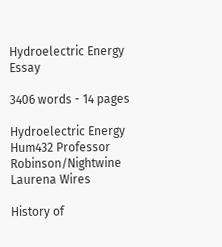Hydroelectric Energy Essay

3406 words - 14 pages

Hydroelectric Energy
Hum432 Professor Robinson/Nightwine
Laurena Wires

History of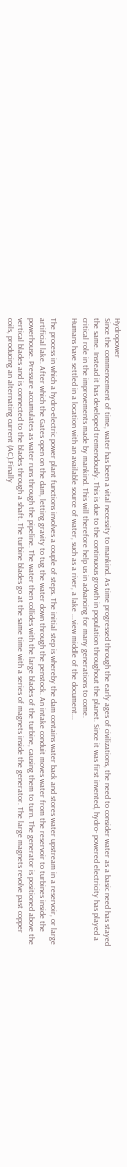Hydropower
Since the commencement of time, water has been a vital necessity to mankind. As time progressed through the early ages of civilizations, the need to consider water as a basic need has stayed the same. Instead it has developed tremendously. This is due to the continuous growth in population throughout the planet. Since it was first invented, hydro- powered electricity has played a critical role in the improvements made by mankind. This will therefore help us in advancing for many generations to come.
Humans have settled in a location with an available source of water, such as a river, a lake ...view middle of the document...

The process in which a hydro-electric power plant functions involves a couple of steps. The initial step is whereby the dam contains water back and stores water upstream in a reservoir, or large artificial lake. After which the Gates open on the dam, letting gravity to tug the water down through the penstock. An intake conduit moves water from the reservoir to turbines inside the powerhouse. Pressure accumulates as water runs through the pipeline. The water then collides with the large blades of the turbine, causing them to turn. The generator is positioned above the vertical blades and is connected to the blades through a shaft. The turbine blades go at the same time with a series of magnets inside the generator. The large magnets revolve past copper coils, producing an alternating current (AC).Finally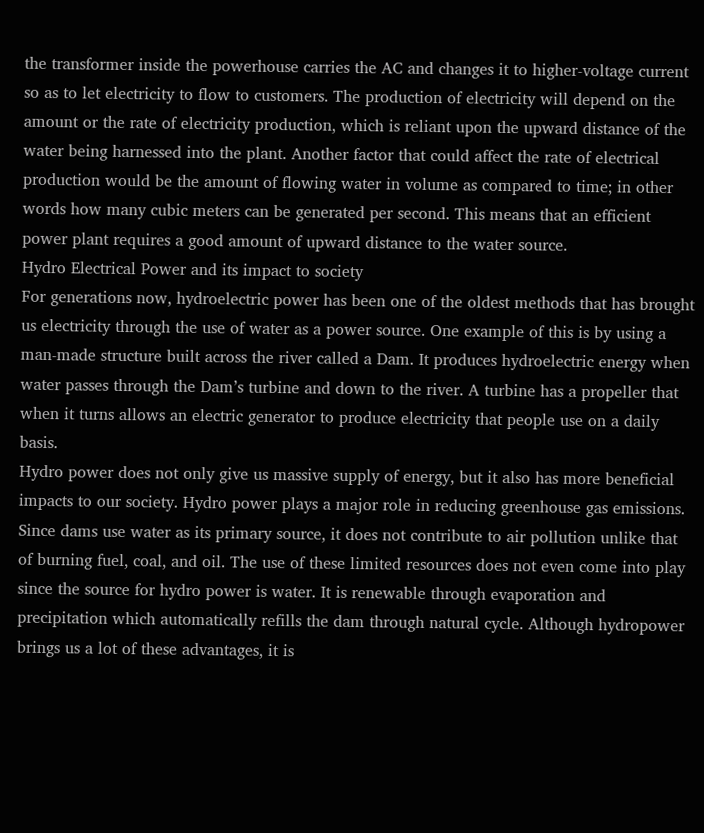the transformer inside the powerhouse carries the AC and changes it to higher-voltage current so as to let electricity to flow to customers. The production of electricity will depend on the amount or the rate of electricity production, which is reliant upon the upward distance of the water being harnessed into the plant. Another factor that could affect the rate of electrical production would be the amount of flowing water in volume as compared to time; in other words how many cubic meters can be generated per second. This means that an efficient power plant requires a good amount of upward distance to the water source.
Hydro Electrical Power and its impact to society
For generations now, hydroelectric power has been one of the oldest methods that has brought us electricity through the use of water as a power source. One example of this is by using a man-made structure built across the river called a Dam. It produces hydroelectric energy when water passes through the Dam’s turbine and down to the river. A turbine has a propeller that when it turns allows an electric generator to produce electricity that people use on a daily basis.
Hydro power does not only give us massive supply of energy, but it also has more beneficial impacts to our society. Hydro power plays a major role in reducing greenhouse gas emissions. Since dams use water as its primary source, it does not contribute to air pollution unlike that of burning fuel, coal, and oil. The use of these limited resources does not even come into play since the source for hydro power is water. It is renewable through evaporation and precipitation which automatically refills the dam through natural cycle. Although hydropower brings us a lot of these advantages, it is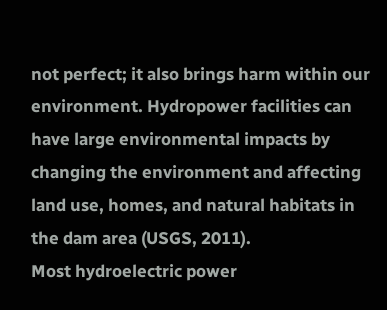not perfect; it also brings harm within our environment. Hydropower facilities can have large environmental impacts by changing the environment and affecting land use, homes, and natural habitats in the dam area (USGS, 2011).
Most hydroelectric power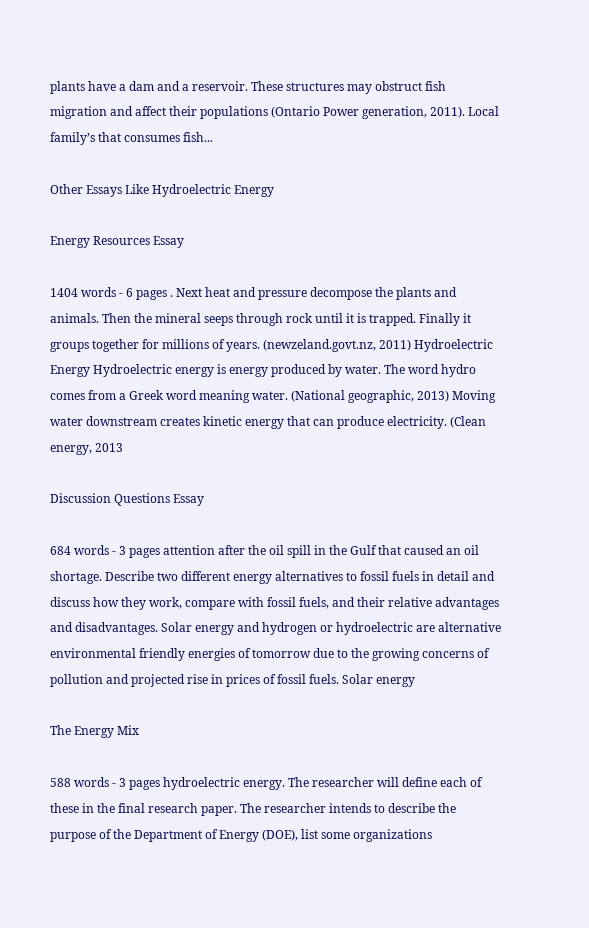plants have a dam and a reservoir. These structures may obstruct fish migration and affect their populations (Ontario Power generation, 2011). Local family’s that consumes fish...

Other Essays Like Hydroelectric Energy

Energy Resources Essay

1404 words - 6 pages . Next heat and pressure decompose the plants and animals. Then the mineral seeps through rock until it is trapped. Finally it groups together for millions of years. (newzeland.govt.nz, 2011) Hydroelectric Energy Hydroelectric energy is energy produced by water. The word hydro comes from a Greek word meaning water. (National geographic, 2013) Moving water downstream creates kinetic energy that can produce electricity. (Clean energy, 2013

Discussion Questions Essay

684 words - 3 pages attention after the oil spill in the Gulf that caused an oil shortage. Describe two different energy alternatives to fossil fuels in detail and discuss how they work, compare with fossil fuels, and their relative advantages and disadvantages. Solar energy and hydrogen or hydroelectric are alternative environmental friendly energies of tomorrow due to the growing concerns of pollution and projected rise in prices of fossil fuels. Solar energy

The Energy Mix

588 words - 3 pages hydroelectric energy. The researcher will define each of these in the final research paper. The researcher intends to describe the purpose of the Department of Energy (DOE), list some organizations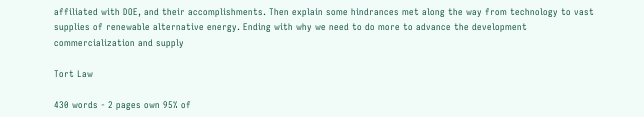affiliated with DOE, and their accomplishments. Then explain some hindrances met along the way from technology to vast supplies of renewable alternative energy. Ending with why we need to do more to advance the development commercialization and supply

Tort Law

430 words - 2 pages own 95% of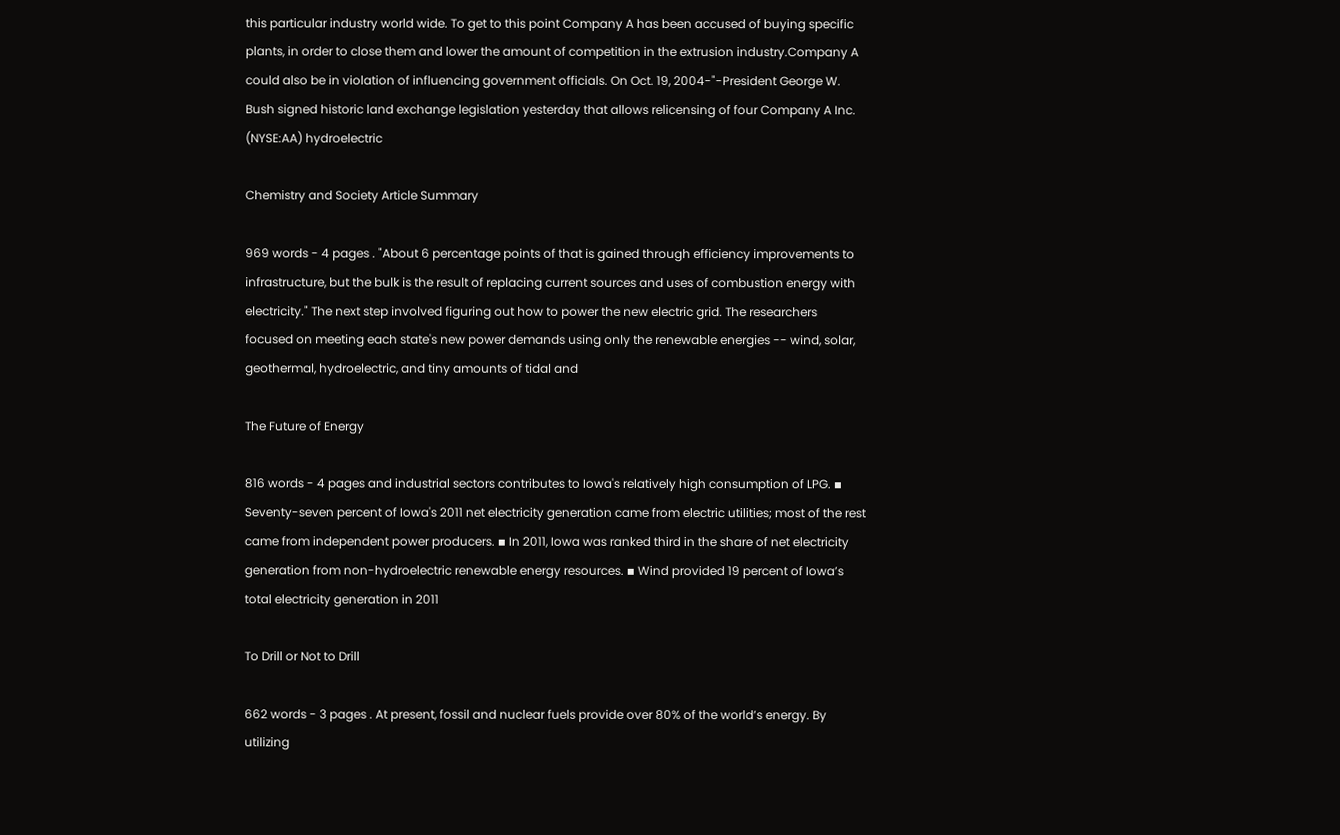this particular industry world wide. To get to this point Company A has been accused of buying specific plants, in order to close them and lower the amount of competition in the extrusion industry.Company A could also be in violation of influencing government officials. On Oct. 19, 2004-"-President George W. Bush signed historic land exchange legislation yesterday that allows relicensing of four Company A Inc. (NYSE:AA) hydroelectric

Chemistry and Society Article Summary

969 words - 4 pages . "About 6 percentage points of that is gained through efficiency improvements to infrastructure, but the bulk is the result of replacing current sources and uses of combustion energy with electricity." The next step involved figuring out how to power the new electric grid. The researchers focused on meeting each state's new power demands using only the renewable energies -- wind, solar, geothermal, hydroelectric, and tiny amounts of tidal and

The Future of Energy

816 words - 4 pages and industrial sectors contributes to Iowa's relatively high consumption of LPG. ▪ Seventy-seven percent of Iowa's 2011 net electricity generation came from electric utilities; most of the rest came from independent power producers. ▪ In 2011, Iowa was ranked third in the share of net electricity generation from non-hydroelectric renewable energy resources. ▪ Wind provided 19 percent of Iowa’s total electricity generation in 2011

To Drill or Not to Drill

662 words - 3 pages . At present, fossil and nuclear fuels provide over 80% of the world’s energy. By utilizing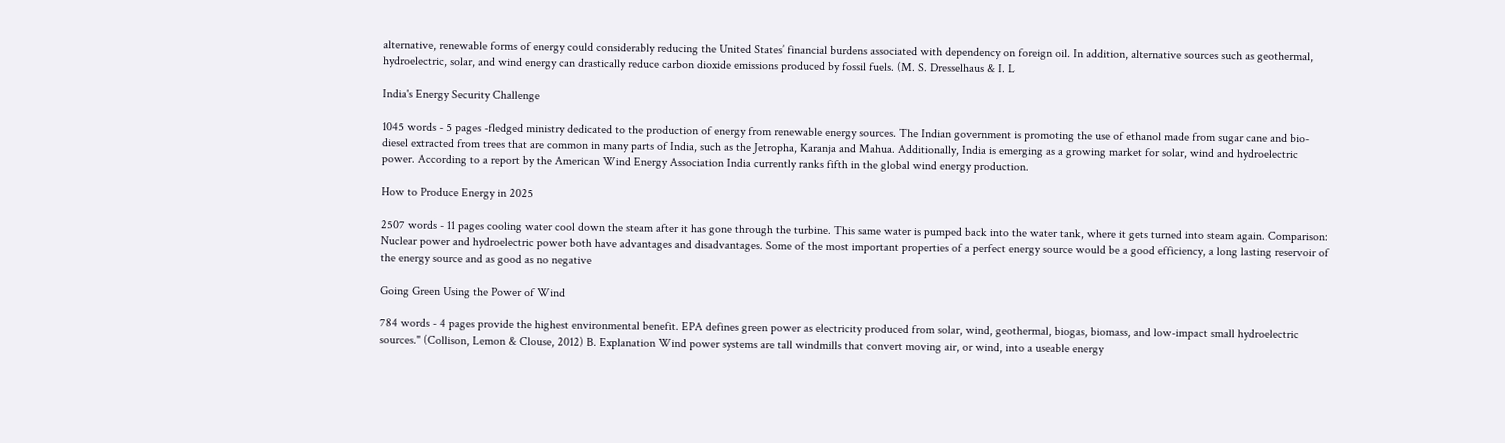alternative, renewable forms of energy could considerably reducing the United States’ financial burdens associated with dependency on foreign oil. In addition, alternative sources such as geothermal, hydroelectric, solar, and wind energy can drastically reduce carbon dioxide emissions produced by fossil fuels. (M. S. Dresselhaus & I. L

India's Energy Security Challenge

1045 words - 5 pages -fledged ministry dedicated to the production of energy from renewable energy sources. The Indian government is promoting the use of ethanol made from sugar cane and bio-diesel extracted from trees that are common in many parts of India, such as the Jetropha, Karanja and Mahua. Additionally, India is emerging as a growing market for solar, wind and hydroelectric power. According to a report by the American Wind Energy Association India currently ranks fifth in the global wind energy production.

How to Produce Energy in 2025

2507 words - 11 pages cooling water cool down the steam after it has gone through the turbine. This same water is pumped back into the water tank, where it gets turned into steam again. Comparison: Nuclear power and hydroelectric power both have advantages and disadvantages. Some of the most important properties of a perfect energy source would be a good efficiency, a long lasting reservoir of the energy source and as good as no negative

Going Green Using the Power of Wind

784 words - 4 pages provide the highest environmental benefit. EPA defines green power as electricity produced from solar, wind, geothermal, biogas, biomass, and low-impact small hydroelectric sources." (Collison, Lemon & Clouse, 2012) B. Explanation Wind power systems are tall windmills that convert moving air, or wind, into a useable energy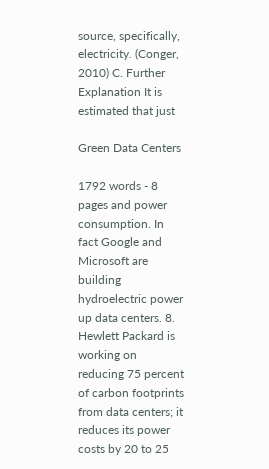source, specifically, electricity. (Conger, 2010) C. Further Explanation It is estimated that just

Green Data Centers

1792 words - 8 pages and power consumption. In fact Google and Microsoft are building hydroelectric power up data centers. 8. Hewlett Packard is working on reducing 75 percent of carbon footprints from data centers; it reduces its power costs by 20 to 25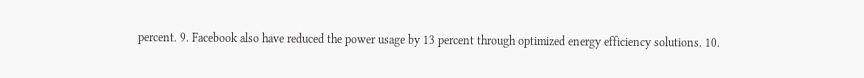percent. 9. Facebook also have reduced the power usage by 13 percent through optimized energy efficiency solutions. 10.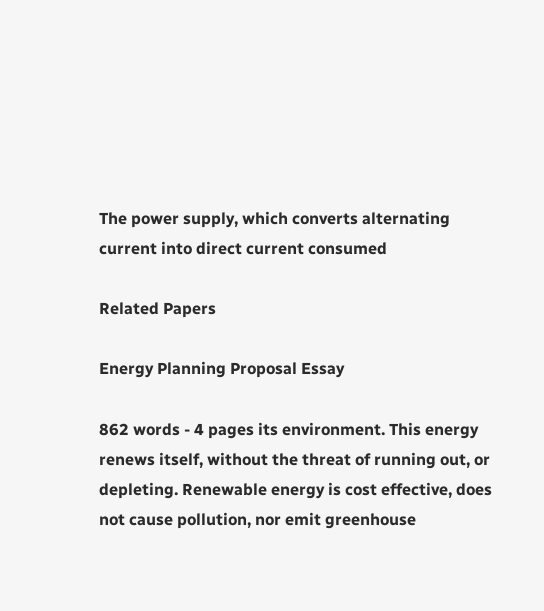The power supply, which converts alternating current into direct current consumed

Related Papers

Energy Planning Proposal Essay

862 words - 4 pages its environment. This energy renews itself, without the threat of running out, or depleting. Renewable energy is cost effective, does not cause pollution, nor emit greenhouse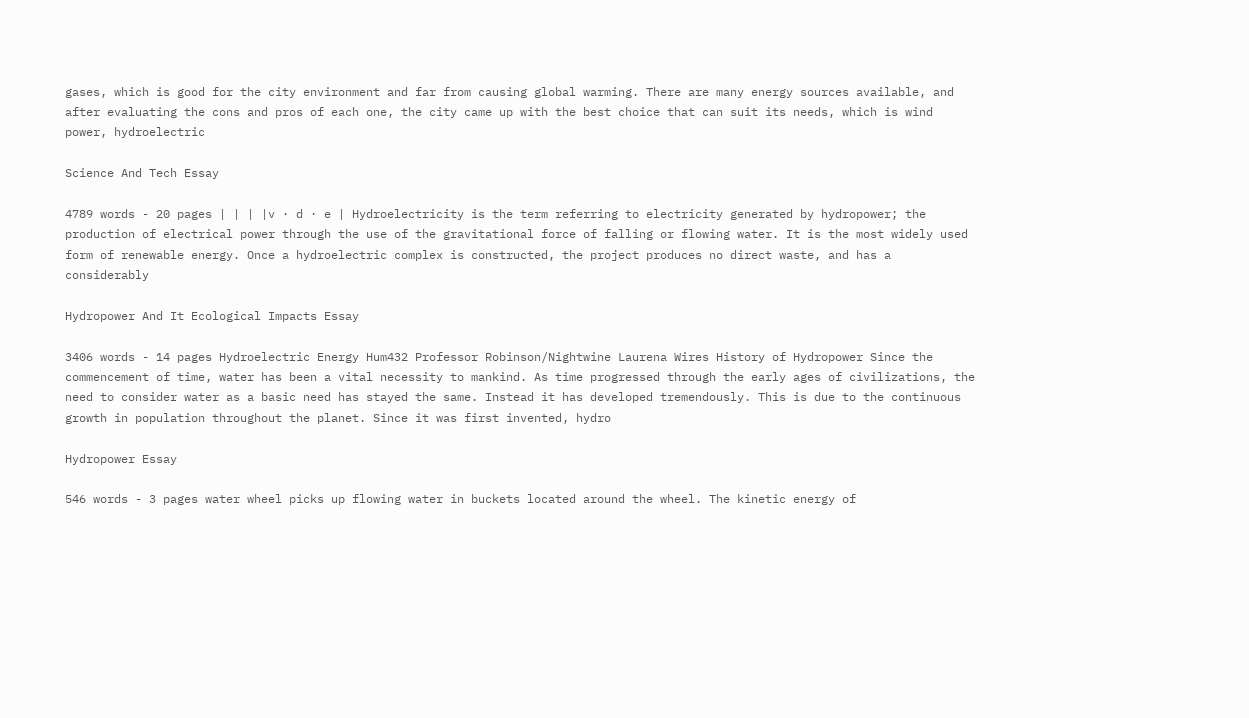gases, which is good for the city environment and far from causing global warming. There are many energy sources available, and after evaluating the cons and pros of each one, the city came up with the best choice that can suit its needs, which is wind power, hydroelectric

Science And Tech Essay

4789 words - 20 pages | | | |v · d · e | Hydroelectricity is the term referring to electricity generated by hydropower; the production of electrical power through the use of the gravitational force of falling or flowing water. It is the most widely used form of renewable energy. Once a hydroelectric complex is constructed, the project produces no direct waste, and has a considerably

Hydropower And It Ecological Impacts Essay

3406 words - 14 pages Hydroelectric Energy Hum432 Professor Robinson/Nightwine Laurena Wires History of Hydropower Since the commencement of time, water has been a vital necessity to mankind. As time progressed through the early ages of civilizations, the need to consider water as a basic need has stayed the same. Instead it has developed tremendously. This is due to the continuous growth in population throughout the planet. Since it was first invented, hydro

Hydropower Essay

546 words - 3 pages water wheel picks up flowing water in buckets located around the wheel. The kinetic energy of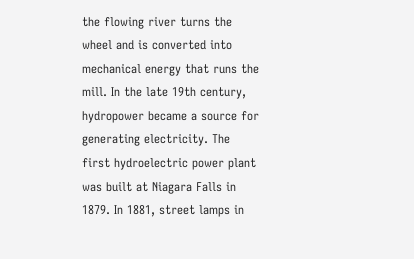the flowing river turns the wheel and is converted into mechanical energy that runs the mill. In the late 19th century, hydropower became a source for generating electricity. The first hydroelectric power plant was built at Niagara Falls in 1879. In 1881, street lamps in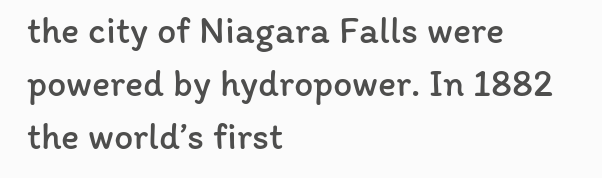the city of Niagara Falls were powered by hydropower. In 1882 the world’s first